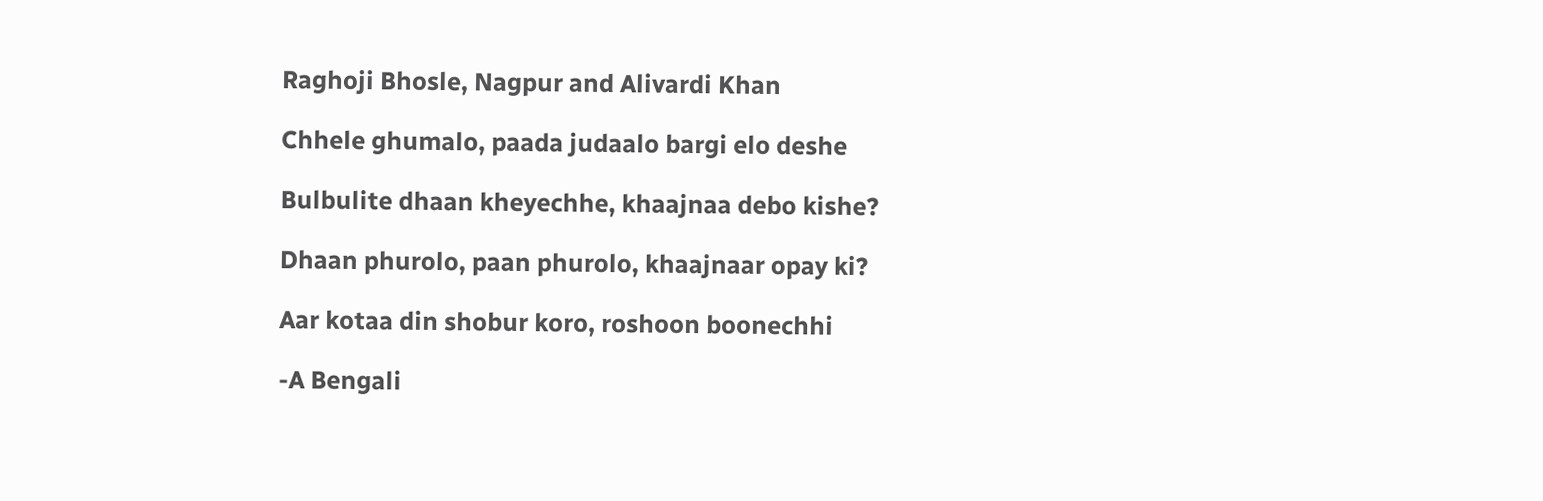Raghoji Bhosle, Nagpur and Alivardi Khan

Chhele ghumalo, paada judaalo bargi elo deshe

Bulbulite dhaan kheyechhe, khaajnaa debo kishe?

Dhaan phurolo, paan phurolo, khaajnaar opay ki?

Aar kotaa din shobur koro, roshoon boonechhi

-A Bengali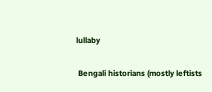lullaby

 Bengali historians (mostly leftists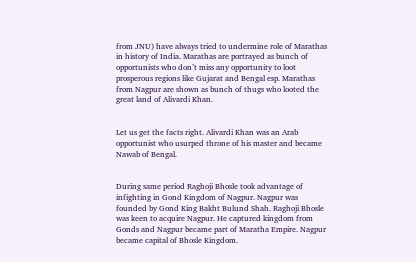from JNU) have always tried to undermine role of Marathas in history of India. Marathas are portrayed as bunch of opportunists who don’t miss any opportunity to loot prosperous regions like Gujarat and Bengal esp. Marathas from Nagpur are shown as bunch of thugs who looted the great land of Alivardi Khan.


Let us get the facts right. Alivardi Khan was an Arab opportunist who usurped throne of his master and became Nawab of Bengal.


During same period Raghoji Bhosle took advantage of infighting in Gond Kingdom of Nagpur. Nagpur was founded by Gond King Bakht Bulund Shah. Raghoji Bhosle was keen to acquire Nagpur. He captured kingdom from Gonds and Nagpur became part of Maratha Empire. Nagpur became capital of Bhosle Kingdom.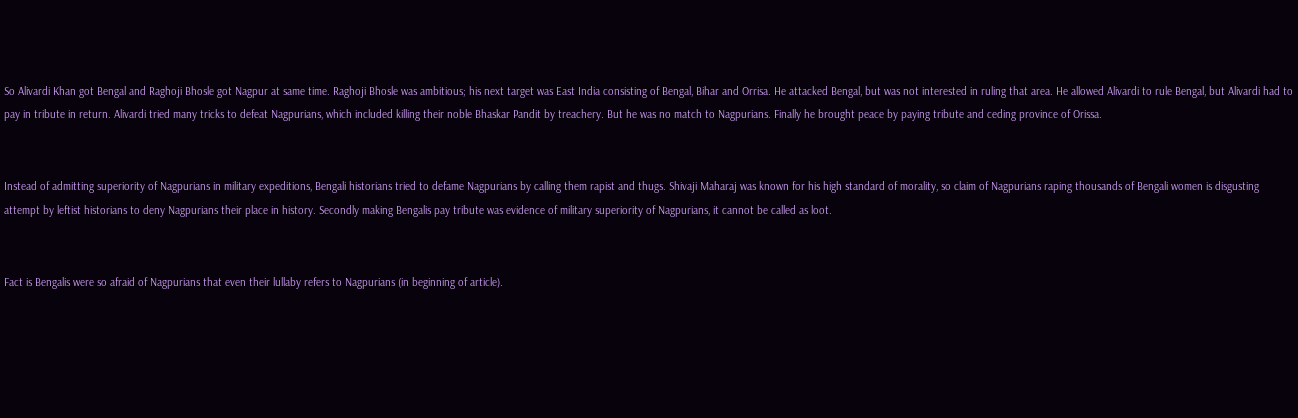So Alivardi Khan got Bengal and Raghoji Bhosle got Nagpur at same time. Raghoji Bhosle was ambitious; his next target was East India consisting of Bengal, Bihar and Orrisa. He attacked Bengal, but was not interested in ruling that area. He allowed Alivardi to rule Bengal, but Alivardi had to pay in tribute in return. Alivardi tried many tricks to defeat Nagpurians, which included killing their noble Bhaskar Pandit by treachery. But he was no match to Nagpurians. Finally he brought peace by paying tribute and ceding province of Orissa.


Instead of admitting superiority of Nagpurians in military expeditions, Bengali historians tried to defame Nagpurians by calling them rapist and thugs. Shivaji Maharaj was known for his high standard of morality, so claim of Nagpurians raping thousands of Bengali women is disgusting attempt by leftist historians to deny Nagpurians their place in history. Secondly making Bengalis pay tribute was evidence of military superiority of Nagpurians, it cannot be called as loot.


Fact is Bengalis were so afraid of Nagpurians that even their lullaby refers to Nagpurians (in beginning of article).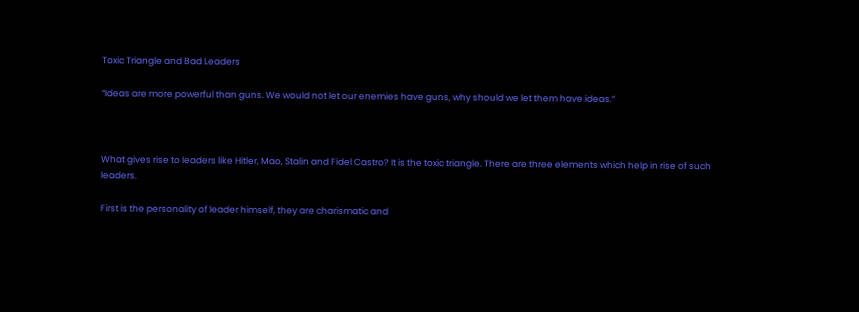Toxic Triangle and Bad Leaders

“Ideas are more powerful than guns. We would not let our enemies have guns, why should we let them have ideas.”



What gives rise to leaders like Hitler, Mao, Stalin and Fidel Castro? It is the toxic triangle. There are three elements which help in rise of such leaders.

First is the personality of leader himself, they are charismatic and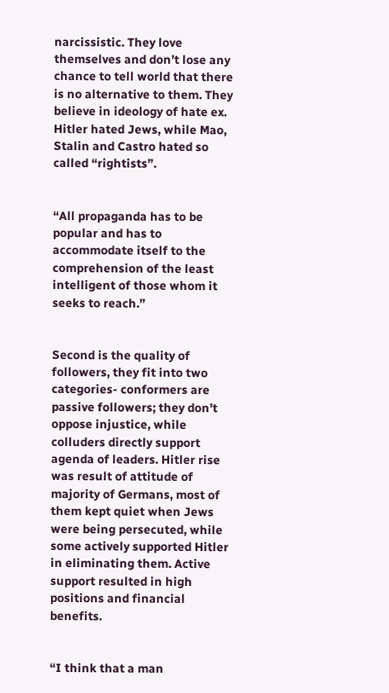narcissistic. They love themselves and don’t lose any chance to tell world that there is no alternative to them. They believe in ideology of hate ex. Hitler hated Jews, while Mao, Stalin and Castro hated so called “rightists”.


“All propaganda has to be popular and has to accommodate itself to the comprehension of the least intelligent of those whom it seeks to reach.”


Second is the quality of followers, they fit into two categories- conformers are passive followers; they don’t oppose injustice, while colluders directly support agenda of leaders. Hitler rise was result of attitude of majority of Germans, most of them kept quiet when Jews were being persecuted, while some actively supported Hitler in eliminating them. Active support resulted in high positions and financial benefits.


“I think that a man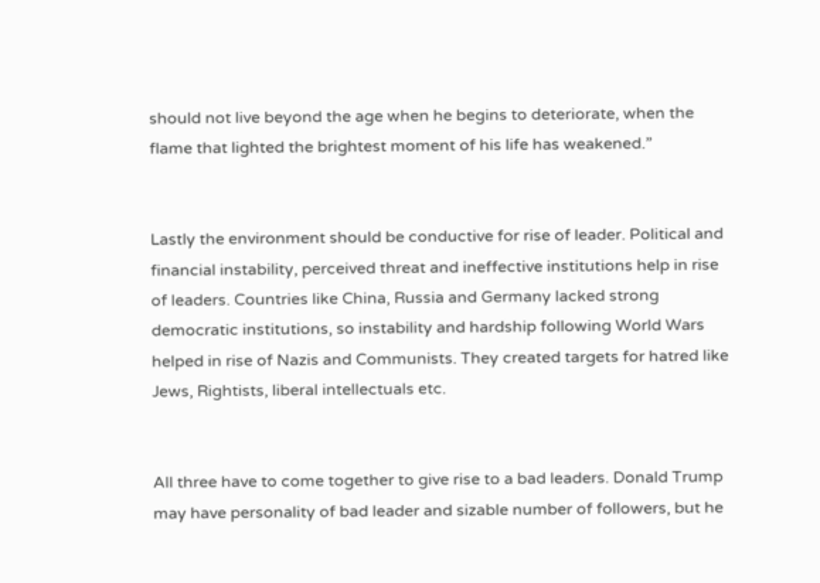should not live beyond the age when he begins to deteriorate, when the flame that lighted the brightest moment of his life has weakened.”


Lastly the environment should be conductive for rise of leader. Political and financial instability, perceived threat and ineffective institutions help in rise of leaders. Countries like China, Russia and Germany lacked strong democratic institutions, so instability and hardship following World Wars helped in rise of Nazis and Communists. They created targets for hatred like Jews, Rightists, liberal intellectuals etc.


All three have to come together to give rise to a bad leaders. Donald Trump may have personality of bad leader and sizable number of followers, but he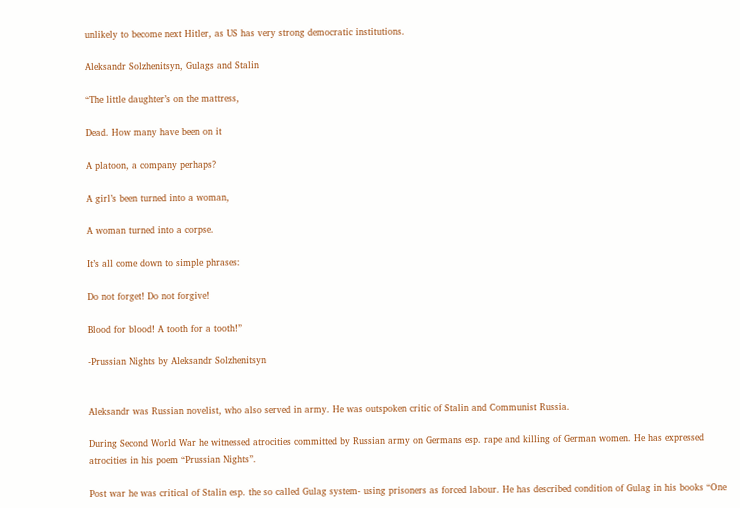unlikely to become next Hitler, as US has very strong democratic institutions.

Aleksandr Solzhenitsyn, Gulags and Stalin

“The little daughter’s on the mattress,

Dead. How many have been on it

A platoon, a company perhaps?

A girl’s been turned into a woman,

A woman turned into a corpse.

It’s all come down to simple phrases:

Do not forget! Do not forgive!

Blood for blood! A tooth for a tooth!”

-Prussian Nights by Aleksandr Solzhenitsyn


Aleksandr was Russian novelist, who also served in army. He was outspoken critic of Stalin and Communist Russia.

During Second World War he witnessed atrocities committed by Russian army on Germans esp. rape and killing of German women. He has expressed atrocities in his poem “Prussian Nights”.

Post war he was critical of Stalin esp. the so called Gulag system- using prisoners as forced labour. He has described condition of Gulag in his books “One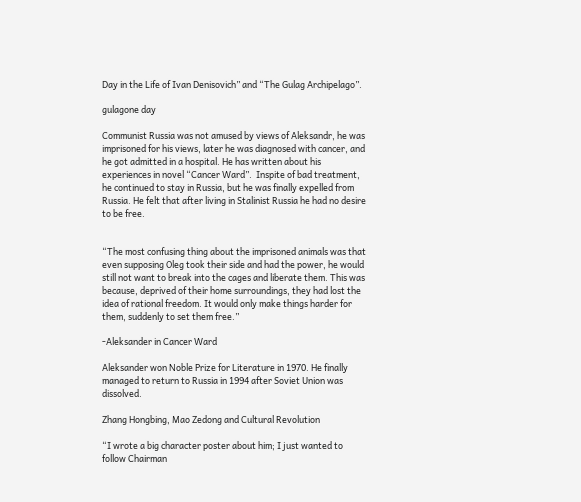Day in the Life of Ivan Denisovich” and “The Gulag Archipelago”.

gulagone day

Communist Russia was not amused by views of Aleksandr, he was imprisoned for his views, later he was diagnosed with cancer, and he got admitted in a hospital. He has written about his experiences in novel “Cancer Ward”.  Inspite of bad treatment, he continued to stay in Russia, but he was finally expelled from Russia. He felt that after living in Stalinist Russia he had no desire to be free.


“The most confusing thing about the imprisoned animals was that even supposing Oleg took their side and had the power, he would still not want to break into the cages and liberate them. This was because, deprived of their home surroundings, they had lost the idea of rational freedom. It would only make things harder for them, suddenly to set them free.”

-Aleksander in Cancer Ward

Aleksander won Noble Prize for Literature in 1970. He finally managed to return to Russia in 1994 after Soviet Union was dissolved.

Zhang Hongbing, Mao Zedong and Cultural Revolution

“I wrote a big character poster about him; I just wanted to follow Chairman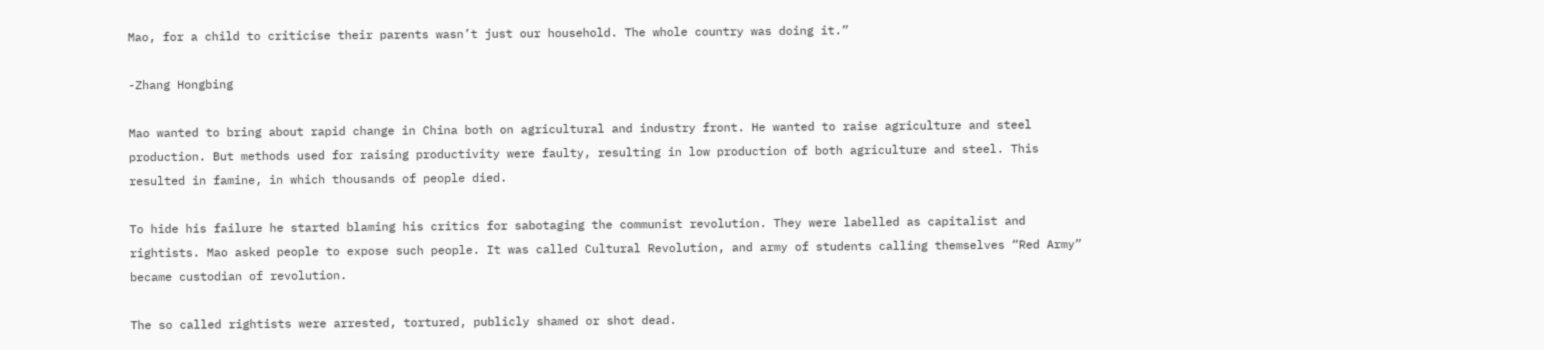Mao, for a child to criticise their parents wasn’t just our household. The whole country was doing it.”

-Zhang Hongbing

Mao wanted to bring about rapid change in China both on agricultural and industry front. He wanted to raise agriculture and steel production. But methods used for raising productivity were faulty, resulting in low production of both agriculture and steel. This resulted in famine, in which thousands of people died.

To hide his failure he started blaming his critics for sabotaging the communist revolution. They were labelled as capitalist and rightists. Mao asked people to expose such people. It was called Cultural Revolution, and army of students calling themselves “Red Army” became custodian of revolution.

The so called rightists were arrested, tortured, publicly shamed or shot dead.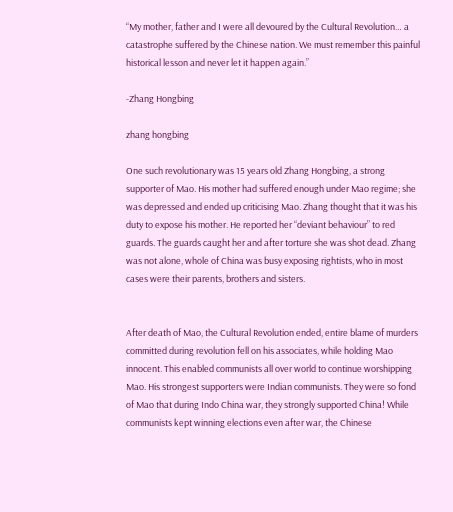“My mother, father and I were all devoured by the Cultural Revolution… a catastrophe suffered by the Chinese nation. We must remember this painful historical lesson and never let it happen again.”

-Zhang Hongbing

zhang hongbing

One such revolutionary was 15 years old Zhang Hongbing, a strong supporter of Mao. His mother had suffered enough under Mao regime; she was depressed and ended up criticising Mao. Zhang thought that it was his duty to expose his mother. He reported her “deviant behaviour” to red guards. The guards caught her and after torture she was shot dead. Zhang was not alone, whole of China was busy exposing rightists, who in most cases were their parents, brothers and sisters.


After death of Mao, the Cultural Revolution ended, entire blame of murders committed during revolution fell on his associates, while holding Mao innocent. This enabled communists all over world to continue worshipping Mao. His strongest supporters were Indian communists. They were so fond of Mao that during Indo China war, they strongly supported China! While communists kept winning elections even after war, the Chinese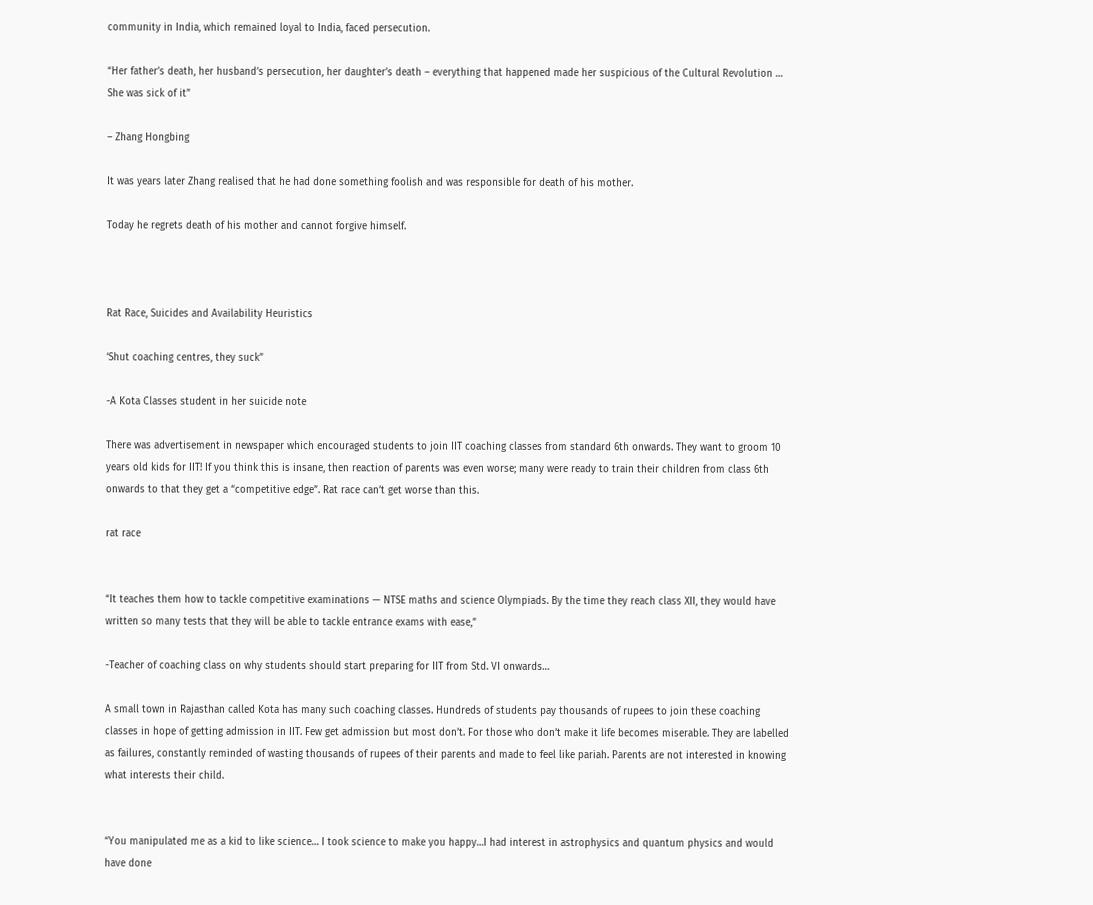community in India, which remained loyal to India, faced persecution.

“Her father’s death, her husband’s persecution, her daughter’s death – everything that happened made her suspicious of the Cultural Revolution … She was sick of it”

– Zhang Hongbing

It was years later Zhang realised that he had done something foolish and was responsible for death of his mother.

Today he regrets death of his mother and cannot forgive himself.



Rat Race, Suicides and Availability Heuristics

‘Shut coaching centres, they suck”

-A Kota Classes student in her suicide note

There was advertisement in newspaper which encouraged students to join IIT coaching classes from standard 6th onwards. They want to groom 10 years old kids for IIT! If you think this is insane, then reaction of parents was even worse; many were ready to train their children from class 6th onwards to that they get a “competitive edge”. Rat race can’t get worse than this.

rat race


“It teaches them how to tackle competitive examinations — NTSE maths and science Olympiads. By the time they reach class XII, they would have written so many tests that they will be able to tackle entrance exams with ease,”

-Teacher of coaching class on why students should start preparing for IIT from Std. VI onwards…

A small town in Rajasthan called Kota has many such coaching classes. Hundreds of students pay thousands of rupees to join these coaching classes in hope of getting admission in IIT. Few get admission but most don’t. For those who don’t make it life becomes miserable. They are labelled as failures, constantly reminded of wasting thousands of rupees of their parents and made to feel like pariah. Parents are not interested in knowing what interests their child.


“You manipulated me as a kid to like science… I took science to make you happy…I had interest in astrophysics and quantum physics and would have done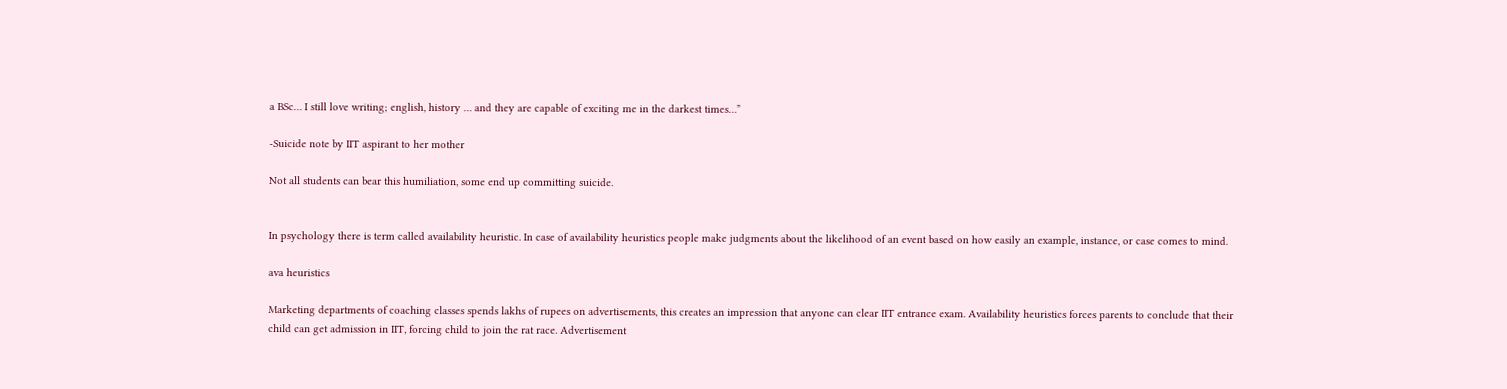a BSc… I still love writing; english, history … and they are capable of exciting me in the darkest times…”

-Suicide note by IIT aspirant to her mother

Not all students can bear this humiliation, some end up committing suicide.


In psychology there is term called availability heuristic. In case of availability heuristics people make judgments about the likelihood of an event based on how easily an example, instance, or case comes to mind.

ava heuristics

Marketing departments of coaching classes spends lakhs of rupees on advertisements, this creates an impression that anyone can clear IIT entrance exam. Availability heuristics forces parents to conclude that their child can get admission in IIT, forcing child to join the rat race. Advertisement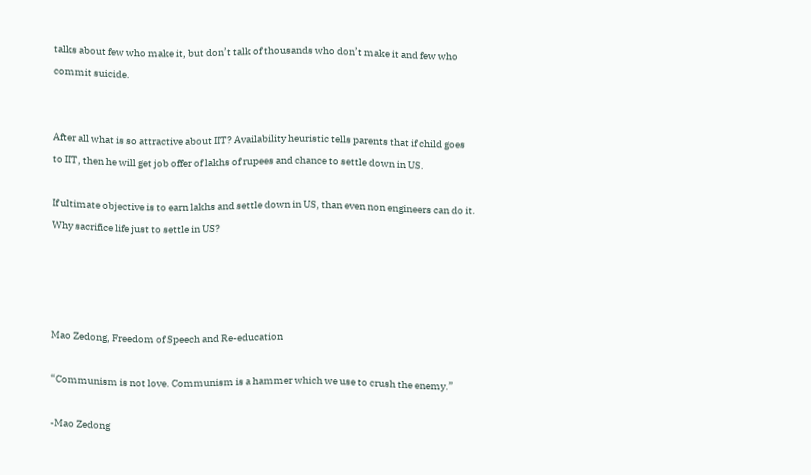talks about few who make it, but don’t talk of thousands who don’t make it and few who commit suicide.


After all what is so attractive about IIT? Availability heuristic tells parents that if child goes to IIT, then he will get job offer of lakhs of rupees and chance to settle down in US.

If ultimate objective is to earn lakhs and settle down in US, than even non engineers can do it. Why sacrifice life just to settle in US?




Mao Zedong, Freedom of Speech and Re-education

“Communism is not love. Communism is a hammer which we use to crush the enemy.”

-Mao Zedong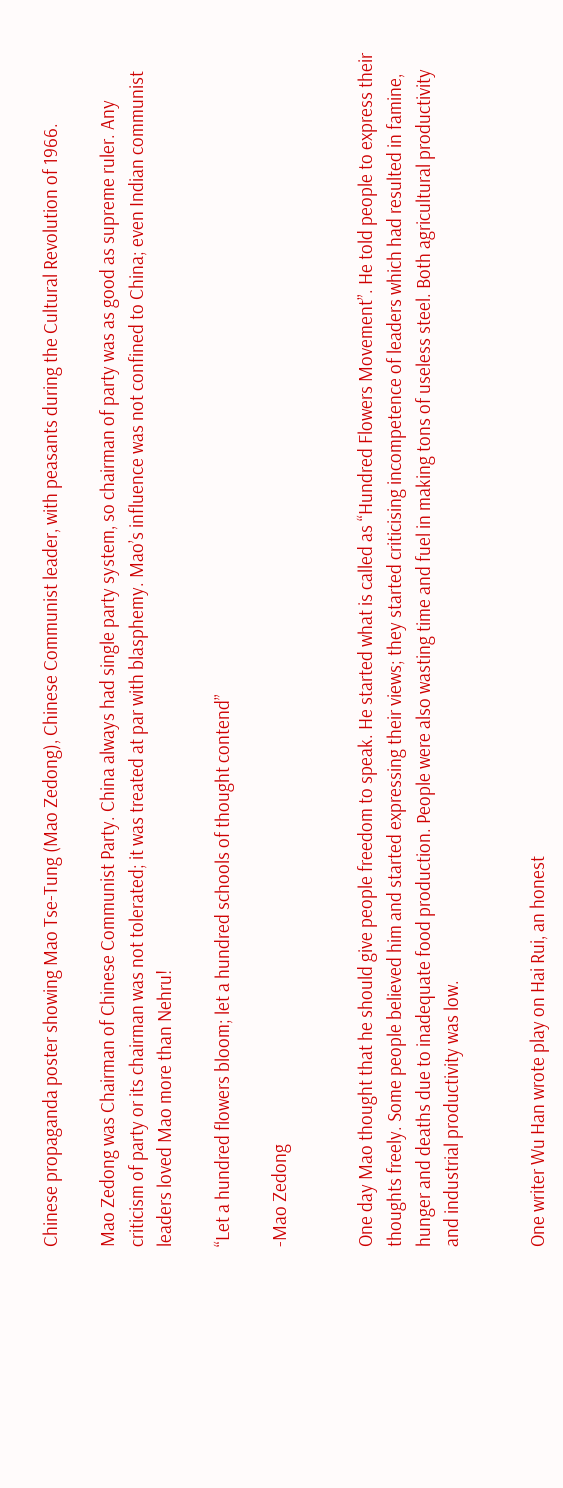Chinese propaganda poster showing Mao Tse-Tung (Mao Zedong), Chinese Communist leader, with peasants during the Cultural Revolution of 1966.

Mao Zedong was Chairman of Chinese Communist Party. China always had single party system, so chairman of party was as good as supreme ruler. Any criticism of party or its chairman was not tolerated; it was treated at par with blasphemy. Mao’s influence was not confined to China; even Indian communist leaders loved Mao more than Nehru!

“Let a hundred flowers bloom; let a hundred schools of thought contend”

-Mao Zedong


One day Mao thought that he should give people freedom to speak. He started what is called as “Hundred Flowers Movement”. He told people to express their thoughts freely. Some people believed him and started expressing their views; they started criticising incompetence of leaders which had resulted in famine, hunger and deaths due to inadequate food production. People were also wasting time and fuel in making tons of useless steel. Both agricultural productivity and industrial productivity was low.


One writer Wu Han wrote play on Hai Rui, an honest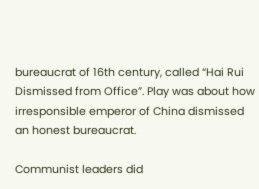bureaucrat of 16th century, called “Hai Rui Dismissed from Office”. Play was about how irresponsible emperor of China dismissed an honest bureaucrat.

Communist leaders did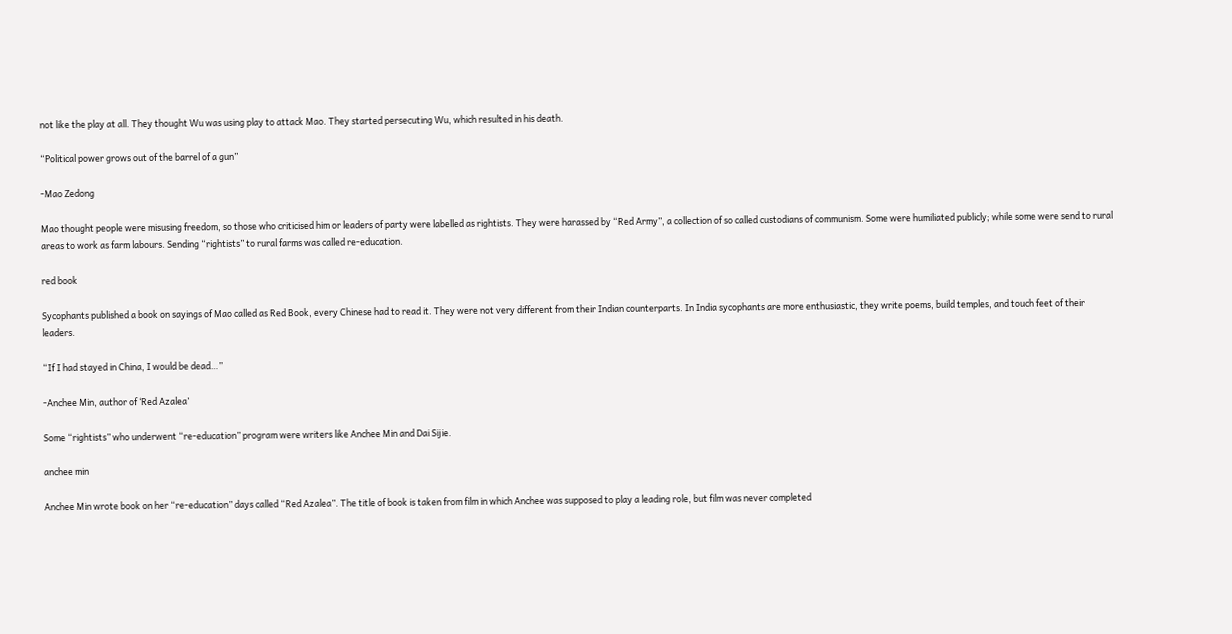not like the play at all. They thought Wu was using play to attack Mao. They started persecuting Wu, which resulted in his death.

“Political power grows out of the barrel of a gun”

-Mao Zedong

Mao thought people were misusing freedom, so those who criticised him or leaders of party were labelled as rightists. They were harassed by “Red Army”, a collection of so called custodians of communism. Some were humiliated publicly; while some were send to rural areas to work as farm labours. Sending “rightists” to rural farms was called re-education.

red book

Sycophants published a book on sayings of Mao called as Red Book, every Chinese had to read it. They were not very different from their Indian counterparts. In India sycophants are more enthusiastic, they write poems, build temples, and touch feet of their leaders.

“If I had stayed in China, I would be dead…”

-Anchee Min, author of ‘Red Azalea’

Some “rightists” who underwent “re-education” program were writers like Anchee Min and Dai Sijie.

anchee min

Anchee Min wrote book on her “re-education” days called “Red Azalea”. The title of book is taken from film in which Anchee was supposed to play a leading role, but film was never completed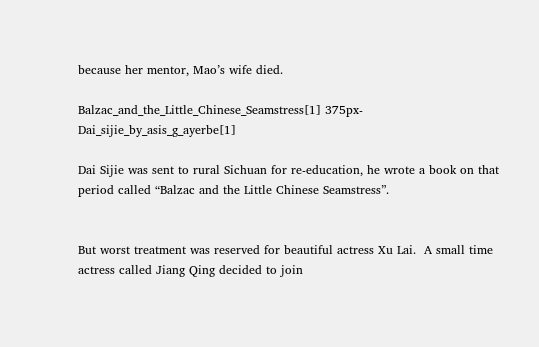because her mentor, Mao’s wife died.

Balzac_and_the_Little_Chinese_Seamstress[1] 375px-Dai_sijie_by_asis_g_ayerbe[1]

Dai Sijie was sent to rural Sichuan for re-education, he wrote a book on that period called “Balzac and the Little Chinese Seamstress”.


But worst treatment was reserved for beautiful actress Xu Lai.  A small time actress called Jiang Qing decided to join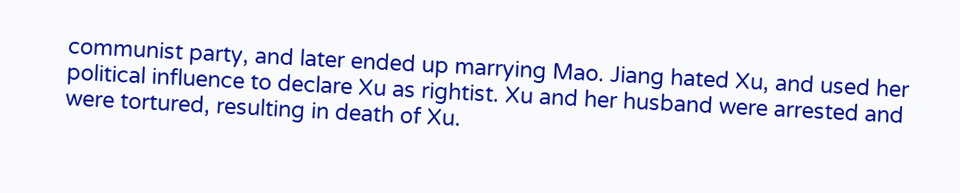communist party, and later ended up marrying Mao. Jiang hated Xu, and used her political influence to declare Xu as rightist. Xu and her husband were arrested and were tortured, resulting in death of Xu.